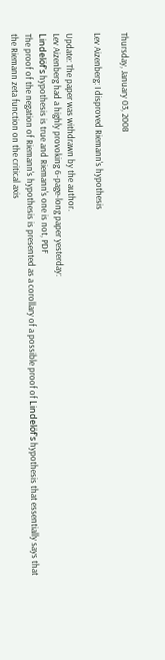Thursday, January 03, 2008

Lev Aizenberg: I disproved Riemann's hypothesis

Update: The paper was withdrawn by the author.
Lev Aizenberg had a highly provoking 6-page-long paper yesterday:
Lindelöf's hypothesis is true and Riemann's one is not, PDF
The proof of the negation of Riemann's hypothesis is presented as a corollary of a possible proof of Lindelöf's hypothesis that essentially says that the Riemann zeta function on the critical axis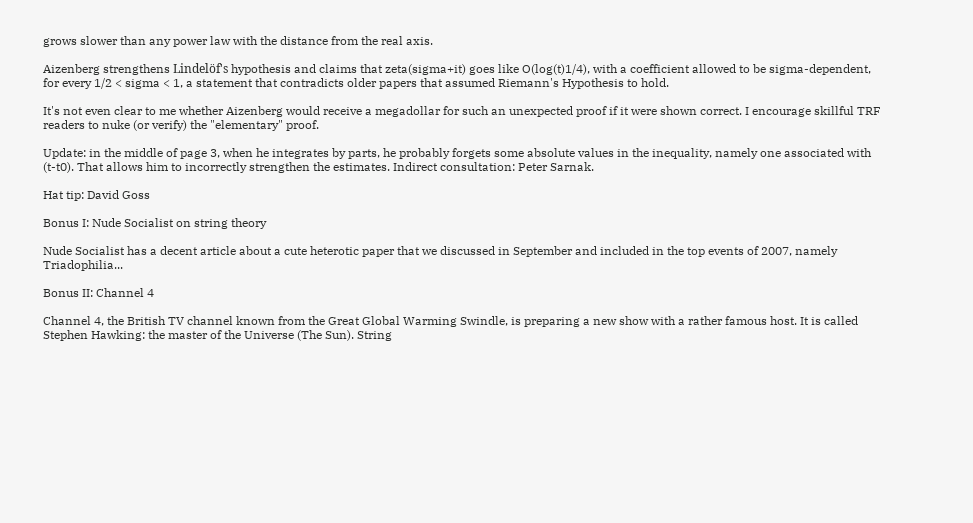grows slower than any power law with the distance from the real axis.

Aizenberg strengthens Lindelöf's hypothesis and claims that zeta(sigma+it) goes like O(log(t)1/4), with a coefficient allowed to be sigma-dependent, for every 1/2 < sigma < 1, a statement that contradicts older papers that assumed Riemann's Hypothesis to hold.

It's not even clear to me whether Aizenberg would receive a megadollar for such an unexpected proof if it were shown correct. I encourage skillful TRF readers to nuke (or verify) the "elementary" proof.

Update: in the middle of page 3, when he integrates by parts, he probably forgets some absolute values in the inequality, namely one associated with (t-t0). That allows him to incorrectly strengthen the estimates. Indirect consultation: Peter Sarnak.

Hat tip: David Goss

Bonus I: Nude Socialist on string theory

Nude Socialist has a decent article about a cute heterotic paper that we discussed in September and included in the top events of 2007, namely Triadophilia...

Bonus II: Channel 4

Channel 4, the British TV channel known from the Great Global Warming Swindle, is preparing a new show with a rather famous host. It is called Stephen Hawking: the master of the Universe (The Sun). String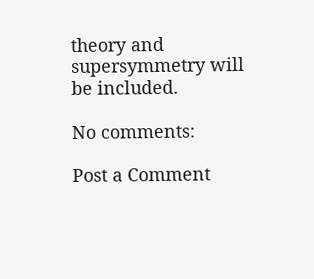theory and supersymmetry will be included.

No comments:

Post a Comment